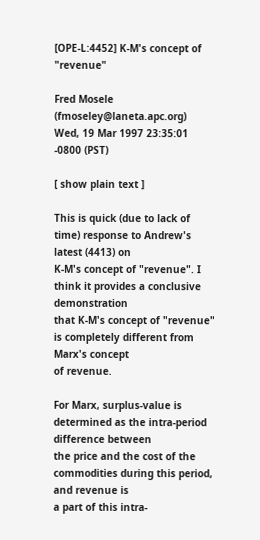[OPE-L:4452] K-M's concept of "revenue"

Fred Mosele (fmoseley@laneta.apc.org)
Wed, 19 Mar 1997 23:35:01 -0800 (PST)

[ show plain text ]

This is quick (due to lack of time) response to Andrew's latest (4413) on
K-M's concept of "revenue". I think it provides a conclusive demonstration
that K-M's concept of "revenue" is completely different from Marx's concept
of revenue.

For Marx, surplus-value is determined as the intra-period difference between
the price and the cost of the commodities during this period, and revenue is
a part of this intra-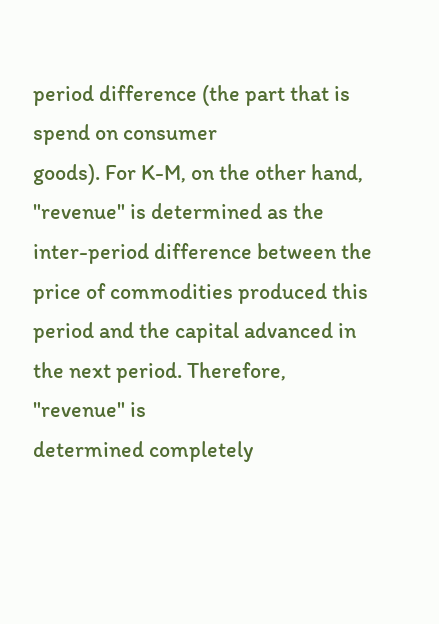period difference (the part that is spend on consumer
goods). For K-M, on the other hand, "revenue" is determined as the
inter-period difference between the price of commodities produced this
period and the capital advanced in the next period. Therefore, "revenue" is
determined completely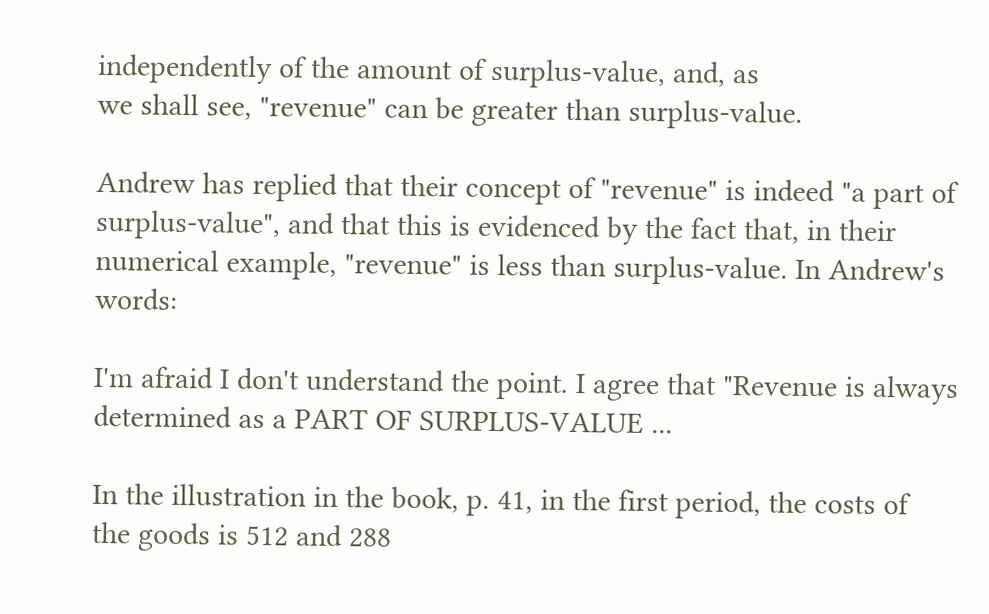independently of the amount of surplus-value, and, as
we shall see, "revenue" can be greater than surplus-value.

Andrew has replied that their concept of "revenue" is indeed "a part of
surplus-value", and that this is evidenced by the fact that, in their
numerical example, "revenue" is less than surplus-value. In Andrew's words:

I'm afraid I don't understand the point. I agree that "Revenue is always
determined as a PART OF SURPLUS-VALUE ...

In the illustration in the book, p. 41, in the first period, the costs of
the goods is 512 and 288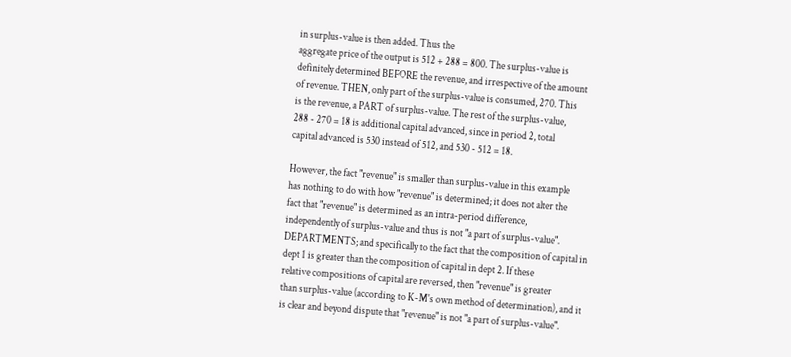in surplus-value is then added. Thus the
aggregate price of the output is 512 + 288 = 800. The surplus-value is
definitely determined BEFORE the revenue, and irrespective of the amount
of revenue. THEN, only part of the surplus-value is consumed, 270. This
is the revenue, a PART of surplus-value. The rest of the surplus-value,
288 - 270 = 18 is additional capital advanced, since in period 2, total
capital advanced is 530 instead of 512, and 530 - 512 = 18.

However, the fact "revenue" is smaller than surplus-value in this example
has nothing to do with how "revenue" is determined; it does not alter the
fact that "revenue" is determined as an intra-period difference,
independently of surplus-value and thus is not "a part of surplus-value".
DEPARTMENTS; and specifically to the fact that the composition of capital in
dept 1 is greater than the composition of capital in dept 2. If these
relative compositions of capital are reversed, then "revenue" is greater
than surplus-value (according to K-M's own method of determination), and it
is clear and beyond dispute that "revenue" is not "a part of surplus-value".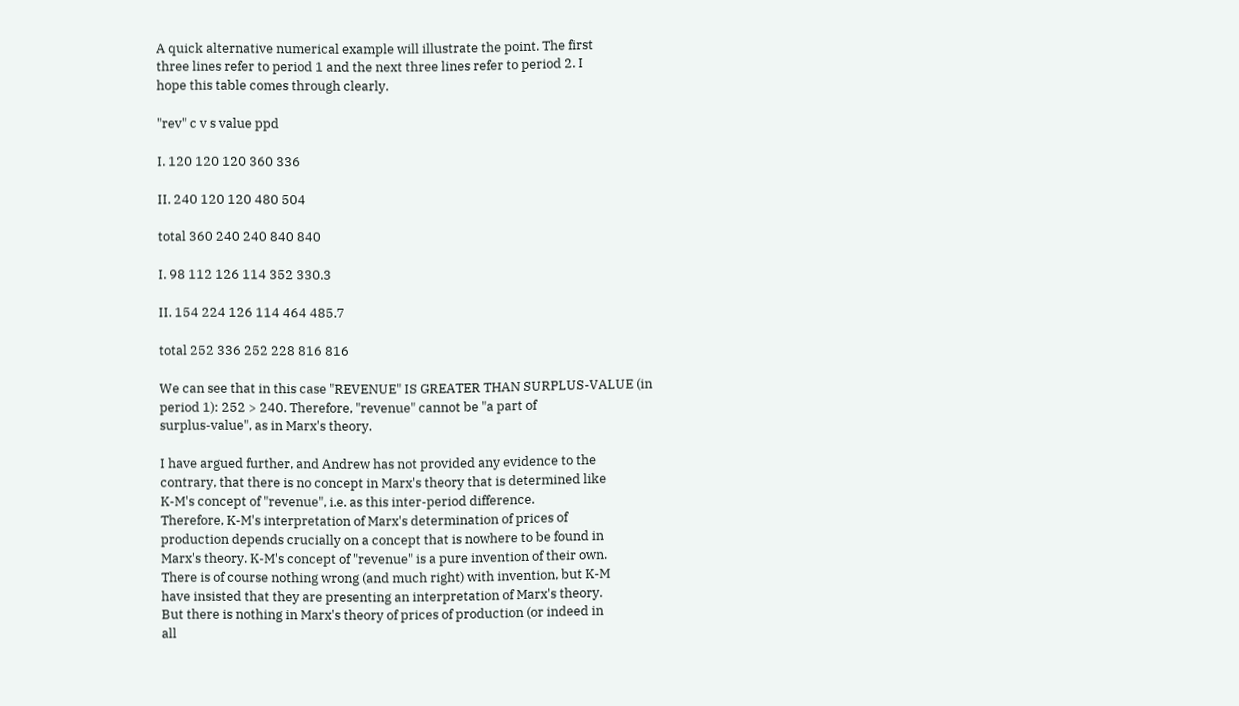A quick alternative numerical example will illustrate the point. The first
three lines refer to period 1 and the next three lines refer to period 2. I
hope this table comes through clearly.

"rev" c v s value ppd

I. 120 120 120 360 336

II. 240 120 120 480 504

total 360 240 240 840 840

I. 98 112 126 114 352 330.3

II. 154 224 126 114 464 485.7

total 252 336 252 228 816 816

We can see that in this case "REVENUE" IS GREATER THAN SURPLUS-VALUE (in
period 1): 252 > 240. Therefore, "revenue" cannot be "a part of
surplus-value", as in Marx's theory.

I have argued further, and Andrew has not provided any evidence to the
contrary, that there is no concept in Marx's theory that is determined like
K-M's concept of "revenue", i.e. as this inter-period difference.
Therefore, K-M's interpretation of Marx's determination of prices of
production depends crucially on a concept that is nowhere to be found in
Marx's theory. K-M's concept of "revenue" is a pure invention of their own.
There is of course nothing wrong (and much right) with invention, but K-M
have insisted that they are presenting an interpretation of Marx's theory.
But there is nothing in Marx's theory of prices of production (or indeed in
all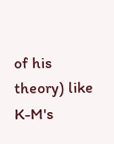of his theory) like K-M's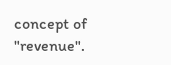concept of "revenue".